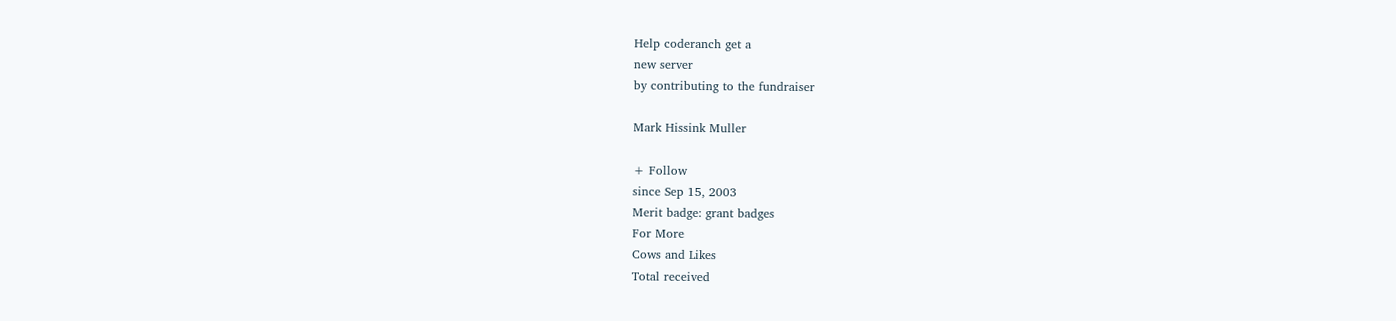Help coderanch get a
new server
by contributing to the fundraiser

Mark Hissink Muller

+ Follow
since Sep 15, 2003
Merit badge: grant badges
For More
Cows and Likes
Total received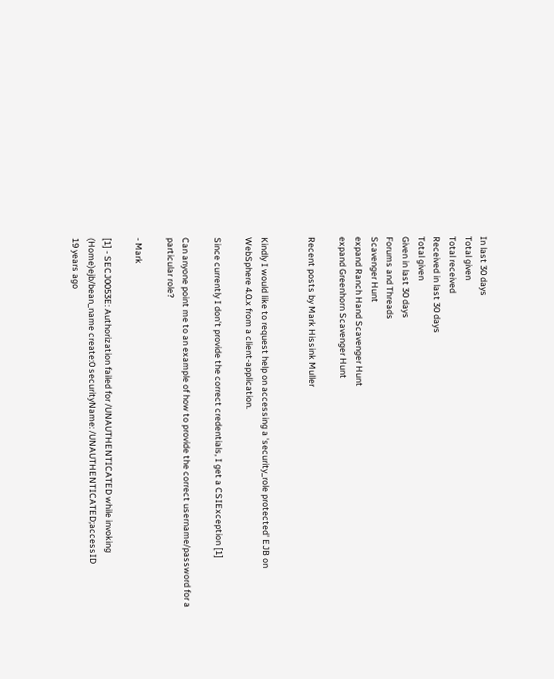In last 30 days
Total given
Total received
Received in last 30 days
Total given
Given in last 30 days
Forums and Threads
Scavenger Hunt
expand Ranch Hand Scavenger Hunt
expand Greenhorn Scavenger Hunt

Recent posts by Mark Hissink Muller


Kindly I would like to request help on accessing a 'security_role protected' EJB on WebSphere 4.0.x from a client-application.

Since currently I don't provide the correct credentials, I get a CSIException [1]

Can anyone point me to an example of how to provide the correct username/password for a particular role?

- Mark

[1] - SECJ0053E: Authorization failed for /UNAUTHENTICATED while invoking (Home)ejb/bean_name create:0 securityName: /UNAUTHENTICATED;accessID
19 years ago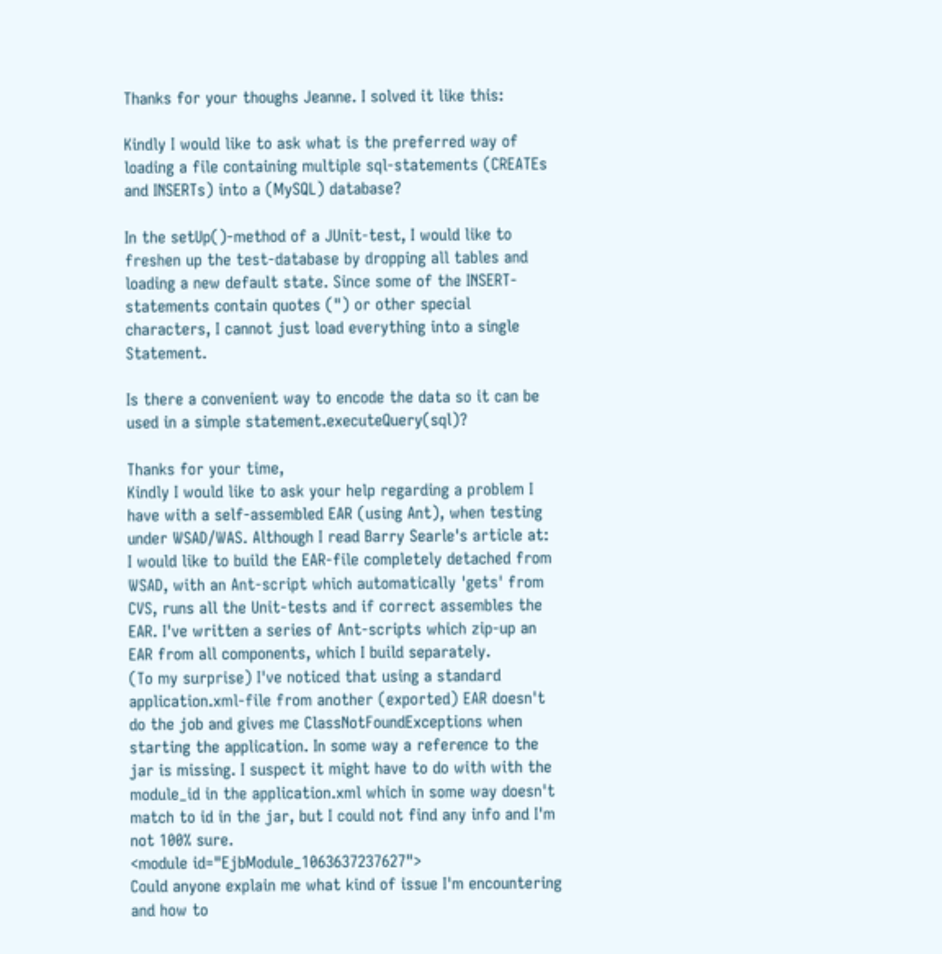Thanks for your thoughs Jeanne. I solved it like this:

Kindly I would like to ask what is the preferred way of loading a file containing multiple sql-statements (CREATEs and INSERTs) into a (MySQL) database?

In the setUp()-method of a JUnit-test, I would like to freshen up the test-database by dropping all tables and loading a new default state. Since some of the INSERT-statements contain quotes (") or other special characters, I cannot just load everything into a single Statement.

Is there a convenient way to encode the data so it can be used in a simple statement.executeQuery(sql)?

Thanks for your time,
Kindly I would like to ask your help regarding a problem I have with a self-assembled EAR (using Ant), when testing under WSAD/WAS. Although I read Barry Searle's article at:
I would like to build the EAR-file completely detached from WSAD, with an Ant-script which automatically 'gets' from CVS, runs all the Unit-tests and if correct assembles the EAR. I've written a series of Ant-scripts which zip-up an EAR from all components, which I build separately.
(To my surprise) I've noticed that using a standard application.xml-file from another (exported) EAR doesn't do the job and gives me ClassNotFoundExceptions when starting the application. In some way a reference to the jar is missing. I suspect it might have to do with with the module_id in the application.xml which in some way doesn't match to id in the jar, but I could not find any info and I'm not 100% sure.
<module id="EjbModule_1063637237627">
Could anyone explain me what kind of issue I'm encountering and how to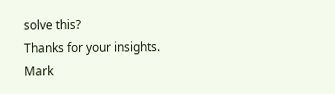solve this?
Thanks for your insights.
Mark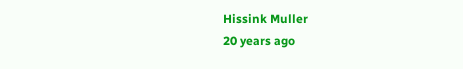Hissink Muller
20 years ago